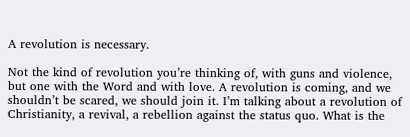A revolution is necessary.

Not the kind of revolution you’re thinking of, with guns and violence, but one with the Word and with love. A revolution is coming, and we shouldn’t be scared, we should join it. I’m talking about a revolution of Christianity, a revival, a rebellion against the status quo. What is the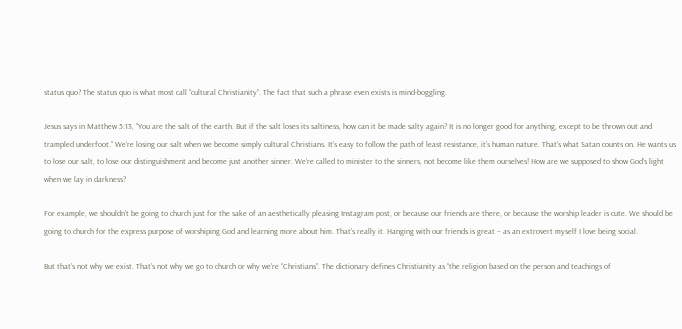status quo? The status quo is what most call “cultural Christianity”. The fact that such a phrase even exists is mind-boggling.

Jesus says in Matthew 5:13, “You are the salt of the earth. But if the salt loses its saltiness, how can it be made salty again? It is no longer good for anything, except to be thrown out and trampled underfoot.” We’re losing our salt when we become simply cultural Christians. It’s easy to follow the path of least resistance, it’s human nature. That’s what Satan counts on. He wants us to lose our salt, to lose our distinguishment and become just another sinner. We’re called to minister to the sinners, not become like them ourselves! How are we supposed to show God’s light when we lay in darkness?

For example, we shouldn’t be going to church just for the sake of an aesthetically pleasing Instagram post, or because our friends are there, or because the worship leader is cute. We should be going to church for the express purpose of worshiping God and learning more about him. That’s really it. Hanging with our friends is great – as an extrovert myself I love being social.

But that’s not why we exist. That’s not why we go to church or why we’re “Christians”. The dictionary defines Christianity as “the religion based on the person and teachings of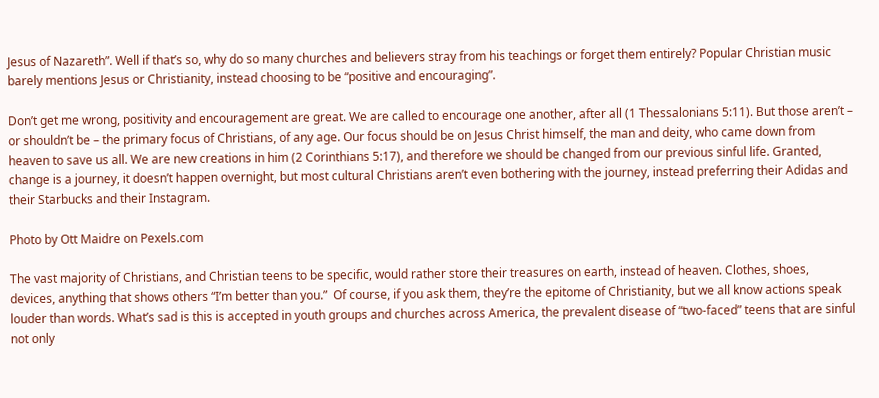Jesus of Nazareth”. Well if that’s so, why do so many churches and believers stray from his teachings or forget them entirely? Popular Christian music barely mentions Jesus or Christianity, instead choosing to be “positive and encouraging”.

Don’t get me wrong, positivity and encouragement are great. We are called to encourage one another, after all (1 Thessalonians 5:11). But those aren’t – or shouldn’t be – the primary focus of Christians, of any age. Our focus should be on Jesus Christ himself, the man and deity, who came down from heaven to save us all. We are new creations in him (2 Corinthians 5:17), and therefore we should be changed from our previous sinful life. Granted, change is a journey, it doesn’t happen overnight, but most cultural Christians aren’t even bothering with the journey, instead preferring their Adidas and their Starbucks and their Instagram.

Photo by Ott Maidre on Pexels.com

The vast majority of Christians, and Christian teens to be specific, would rather store their treasures on earth, instead of heaven. Clothes, shoes, devices, anything that shows others “I’m better than you.”  Of course, if you ask them, they’re the epitome of Christianity, but we all know actions speak louder than words. What’s sad is this is accepted in youth groups and churches across America, the prevalent disease of “two-faced” teens that are sinful not only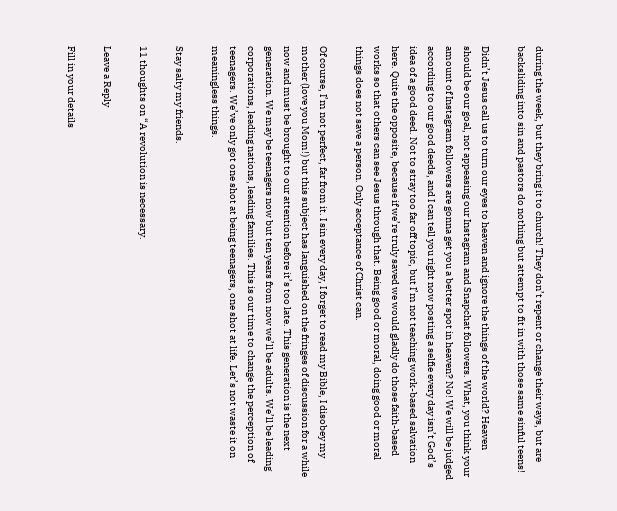during the week, but they bring it to church! They don’t repent or change their ways, but are backsliding into sin and pastors do nothing but attempt to fit in with those same sinful teens!

Didn’t Jesus call us to turn our eyes to heaven and ignore the things of the world? Heaven should be our goal, not appeasing our Instagram and Snapchat followers. What, you think your amount of Instagram followers are gonna get you a better spot in heaven? No! We will be judged according to our good deeds, and I can tell you right now posting a selfie every day isn’t God’s idea of a good deed. Not to stray too far off topic, but I’m not teaching work-based salvation here. Quite the opposite, because if we’re truly saved we would gladly do those faith-based works so that others can see Jesus through that. Being good or moral, doing good or moral things does not save a person. Only acceptance of Christ can.

Of course, I’m not perfect, far from it. I sin every day, I forget to read my Bible, I disobey my mother (love you Mom!) but this subject has languished on the fringes of discussion for a while now and must be brought to our attention before it’s too late. This generation is the next generation. We may be teenagers now but ten years from now we’ll be adults. We’ll be leading corporations, leading nations, leading families. This is our time to change the perception of teenagers. We’ve only got one shot at being teenagers, one shot at life. Let’s not waste it on meaningless things.

Stay salty my friends.

11 thoughts on “A revolution is necessary.

Leave a Reply

Fill in your details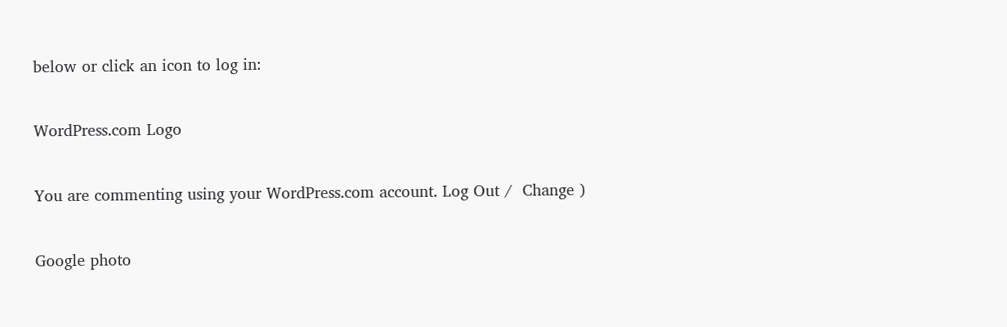below or click an icon to log in:

WordPress.com Logo

You are commenting using your WordPress.com account. Log Out /  Change )

Google photo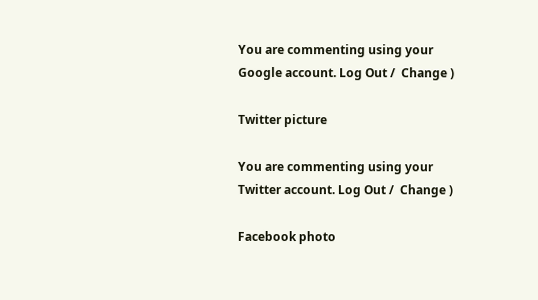You are commenting using your Google account. Log Out /  Change )

Twitter picture

You are commenting using your Twitter account. Log Out /  Change )

Facebook photo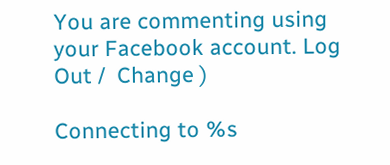You are commenting using your Facebook account. Log Out /  Change )

Connecting to %s